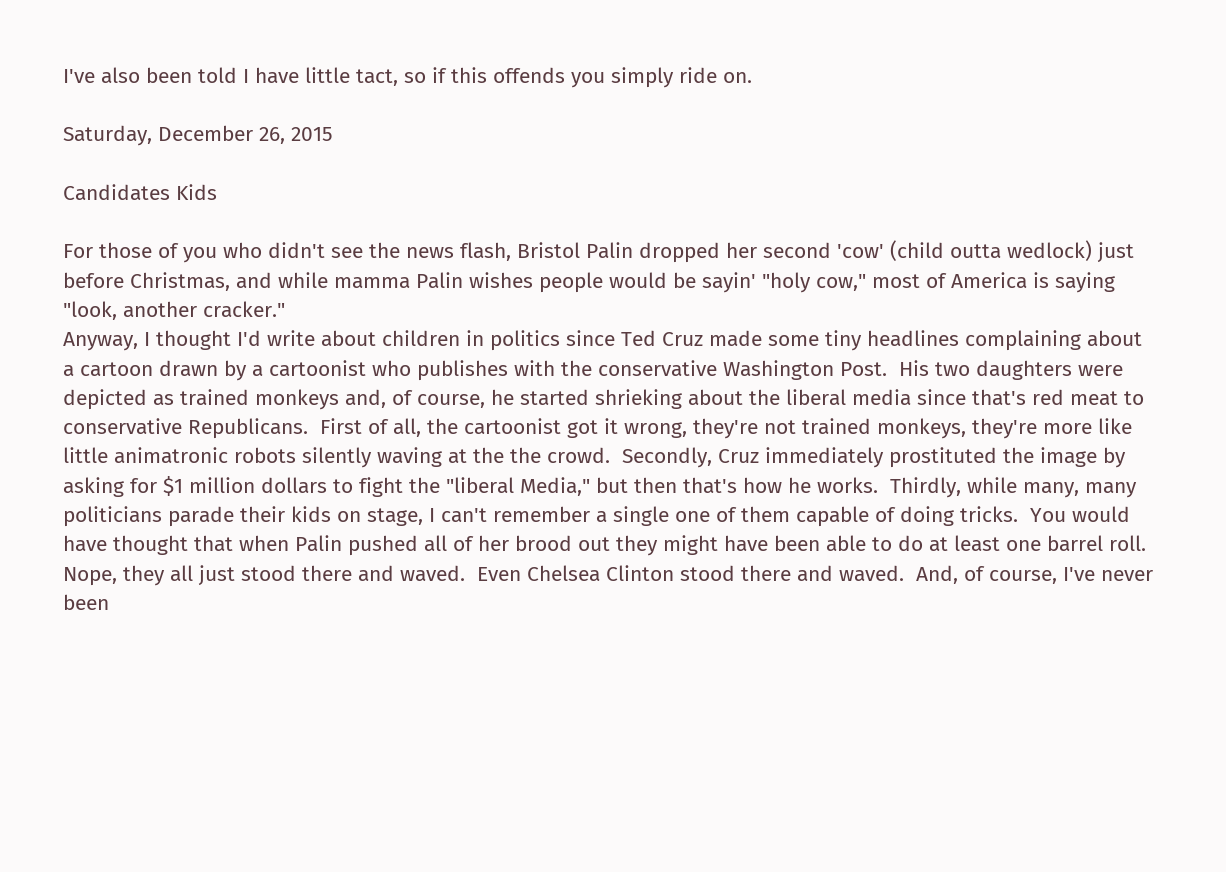I've also been told I have little tact, so if this offends you simply ride on.

Saturday, December 26, 2015

Candidates Kids

For those of you who didn't see the news flash, Bristol Palin dropped her second 'cow' (child outta wedlock) just before Christmas, and while mamma Palin wishes people would be sayin' "holy cow," most of America is saying "look, another cracker."
Anyway, I thought I'd write about children in politics since Ted Cruz made some tiny headlines complaining about a cartoon drawn by a cartoonist who publishes with the conservative Washington Post.  His two daughters were depicted as trained monkeys and, of course, he started shrieking about the liberal media since that's red meat to conservative Republicans.  First of all, the cartoonist got it wrong, they're not trained monkeys, they're more like little animatronic robots silently waving at the the crowd.  Secondly, Cruz immediately prostituted the image by asking for $1 million dollars to fight the "liberal Media," but then that's how he works.  Thirdly, while many, many politicians parade their kids on stage, I can't remember a single one of them capable of doing tricks.  You would have thought that when Palin pushed all of her brood out they might have been able to do at least one barrel roll.  Nope, they all just stood there and waved.  Even Chelsea Clinton stood there and waved.  And, of course, I've never been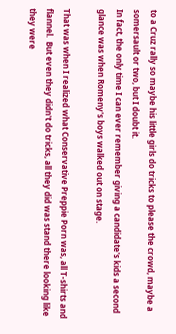to a Cruz rally so maybe his little girls do tricks to please the crowd, maybe a somersault or two, but I doubt it.
In fact, the only time I can ever remember giving a candidate's kids a second glance was when Romeny's boys walked out on stage.

That was when I realized what Conservative Preppie Porn was, all T-shirts and flannel.  But even they didn't do tricks, all they did was stand there looking like they were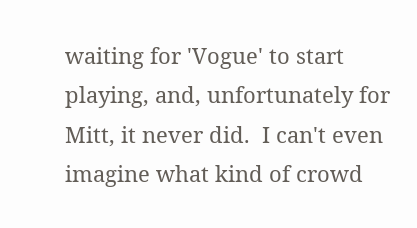waiting for 'Vogue' to start playing, and, unfortunately for Mitt, it never did.  I can't even imagine what kind of crowd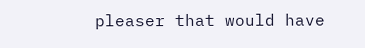pleaser that would have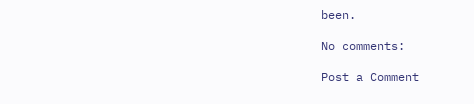been.

No comments:

Post a Comment